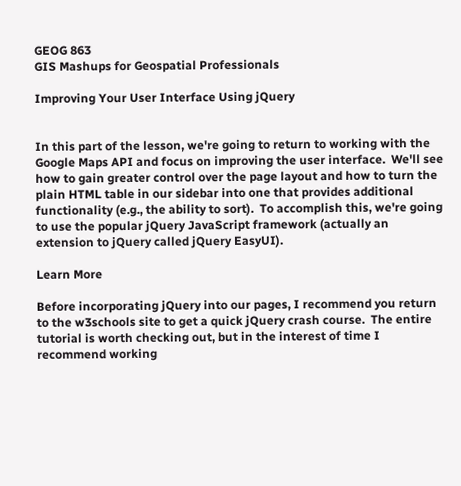GEOG 863
GIS Mashups for Geospatial Professionals

Improving Your User Interface Using jQuery


In this part of the lesson, we're going to return to working with the Google Maps API and focus on improving the user interface.  We'll see how to gain greater control over the page layout and how to turn the plain HTML table in our sidebar into one that provides additional functionality (e.g., the ability to sort).  To accomplish this, we're going to use the popular jQuery JavaScript framework (actually an extension to jQuery called jQuery EasyUI).

Learn More

Before incorporating jQuery into our pages, I recommend you return to the w3schools site to get a quick jQuery crash course.  The entire tutorial is worth checking out, but in the interest of time I recommend working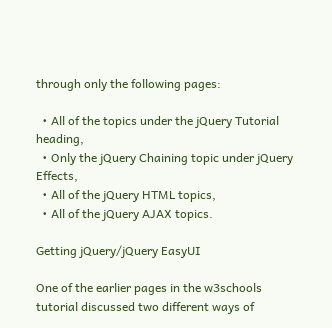through only the following pages:

  • All of the topics under the jQuery Tutorial heading,
  • Only the jQuery Chaining topic under jQuery Effects,
  • All of the jQuery HTML topics,
  • All of the jQuery AJAX topics.

Getting jQuery/jQuery EasyUI

One of the earlier pages in the w3schools tutorial discussed two different ways of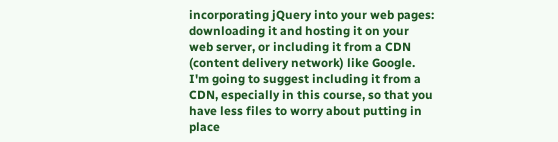incorporating jQuery into your web pages: downloading it and hosting it on your web server, or including it from a CDN (content delivery network) like Google.  I'm going to suggest including it from a CDN, especially in this course, so that you have less files to worry about putting in place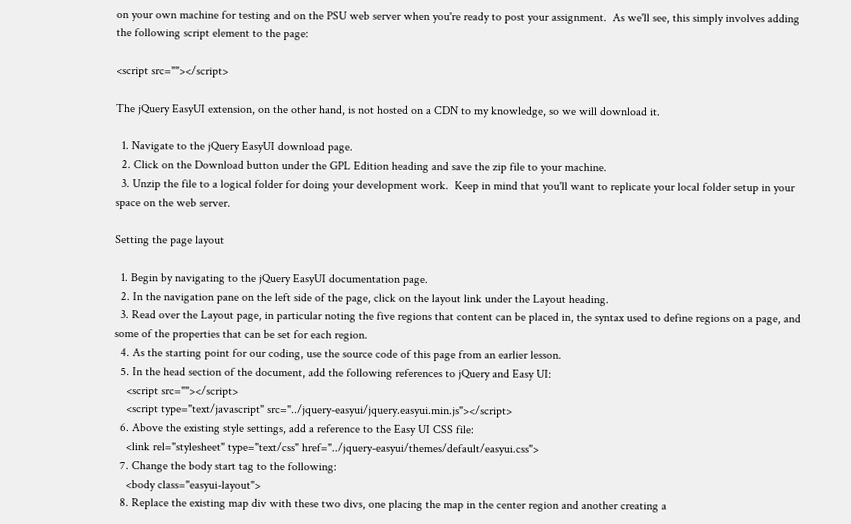on your own machine for testing and on the PSU web server when you're ready to post your assignment.  As we'll see, this simply involves adding the following script element to the page:

<script src=""></script>

The jQuery EasyUI extension, on the other hand, is not hosted on a CDN to my knowledge, so we will download it.

  1. Navigate to the jQuery EasyUI download page.
  2. Click on the Download button under the GPL Edition heading and save the zip file to your machine.
  3. Unzip the file to a logical folder for doing your development work.  Keep in mind that you'll want to replicate your local folder setup in your space on the web server.

Setting the page layout

  1. Begin by navigating to the jQuery EasyUI documentation page.
  2. In the navigation pane on the left side of the page, click on the layout link under the Layout heading.
  3. Read over the Layout page, in particular noting the five regions that content can be placed in, the syntax used to define regions on a page, and some of the properties that can be set for each region.
  4. As the starting point for our coding, use the source code of this page from an earlier lesson.
  5. In the head section of the document, add the following references to jQuery and Easy UI:
    <script src=""></script>
    <script type="text/javascript" src="../jquery-easyui/jquery.easyui.min.js"></script>
  6. Above the existing style settings, add a reference to the Easy UI CSS file:
    <link rel="stylesheet" type="text/css" href="../jquery-easyui/themes/default/easyui.css">
  7. Change the body start tag to the following:
    <body class="easyui-layout">
  8. Replace the existing map div with these two divs, one placing the map in the center region and another creating a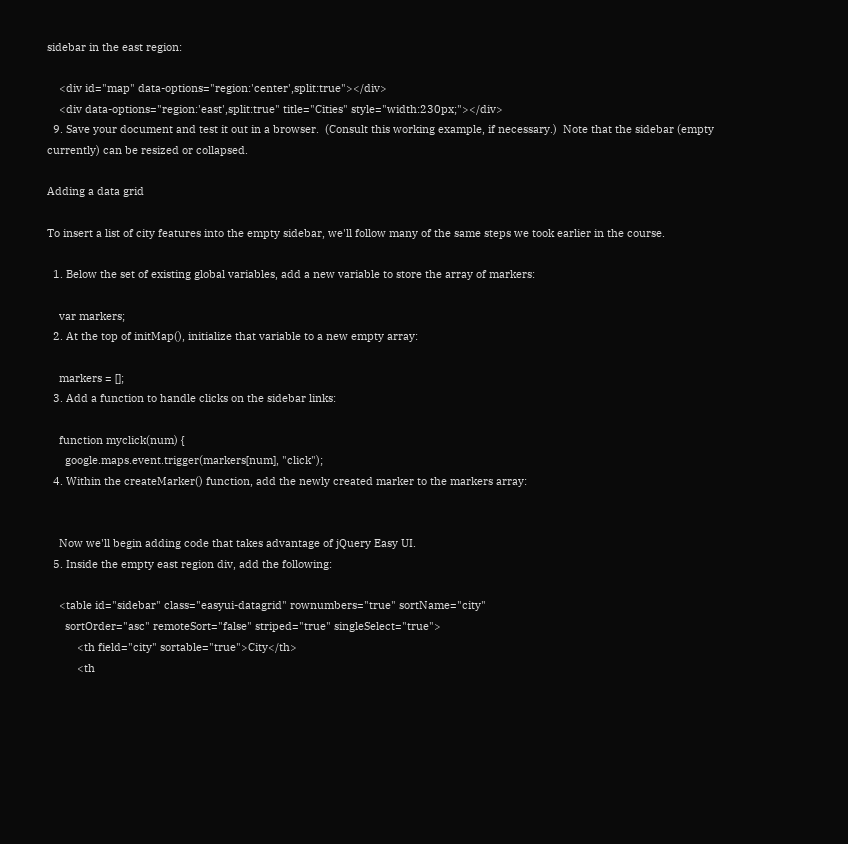sidebar in the east region:

    <div id="map" data-options="region:'center',split:true"></div>
    <div data-options="region:'east',split:true" title="Cities" style="width:230px;"></div>
  9. Save your document and test it out in a browser.  (Consult this working example, if necessary.)  Note that the sidebar (empty currently) can be resized or collapsed.

Adding a data grid

To insert a list of city features into the empty sidebar, we'll follow many of the same steps we took earlier in the course.

  1. Below the set of existing global variables, add a new variable to store the array of markers:

    var markers;
  2. At the top of initMap(), initialize that variable to a new empty array:

    markers = [];
  3. Add a function to handle clicks on the sidebar links:

    function myclick(num) {
      google.maps.event.trigger(markers[num], "click");
  4. Within the createMarker() function, add the newly created marker to the markers array:


    Now we'll begin adding code that takes advantage of jQuery Easy UI.
  5. Inside the empty east region div, add the following:

    <table id="sidebar" class="easyui-datagrid" rownumbers="true" sortName="city"
      sortOrder="asc" remoteSort="false" striped="true" singleSelect="true">
          <th field="city" sortable="true">City</th>
          <th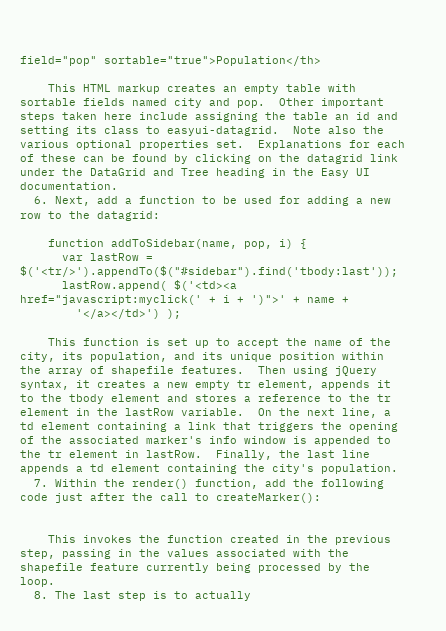field="pop" sortable="true">Population</th>

    This HTML markup creates an empty table with sortable fields named city and pop.  Other important steps taken here include assigning the table an id and setting its class to easyui-datagrid.  Note also the various optional properties set.  Explanations for each of these can be found by clicking on the datagrid link under the DataGrid and Tree heading in the Easy UI documentation.
  6. Next, add a function to be used for adding a new row to the datagrid:

    function addToSidebar(name, pop, i) {
      var lastRow = $('<tr/>').appendTo($("#sidebar").find('tbody:last'));
      lastRow.append( $('<td><a href="javascript:myclick(' + i + ')">' + name +
        '</a></td>') );

    This function is set up to accept the name of the city, its population, and its unique position within the array of shapefile features.  Then using jQuery syntax, it creates a new empty tr element, appends it to the tbody element and stores a reference to the tr element in the lastRow variable.  On the next line, a td element containing a link that triggers the opening of the associated marker's info window is appended to the tr element in lastRow.  Finally, the last line appends a td element containing the city's population.
  7. Within the render() function, add the following code just after the call to createMarker():


    This invokes the function created in the previous step, passing in the values associated with the shapefile feature currently being processed by the loop.
  8. The last step is to actually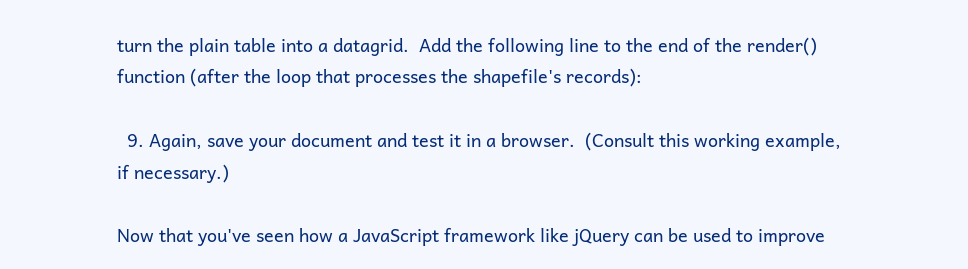turn the plain table into a datagrid.  Add the following line to the end of the render() function (after the loop that processes the shapefile's records):

  9. Again, save your document and test it in a browser.  (Consult this working example, if necessary.)

Now that you've seen how a JavaScript framework like jQuery can be used to improve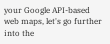your Google API-based web maps, let's go further into the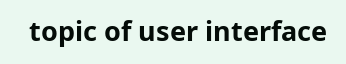topic of user interface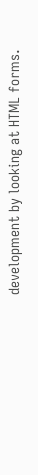development by looking at HTML forms.